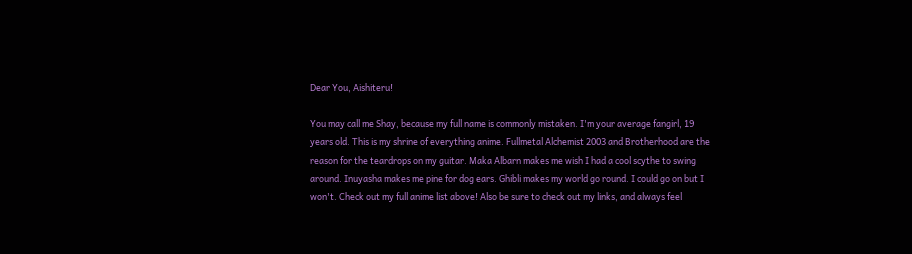Dear You, Aishiteru!

You may call me Shay, because my full name is commonly mistaken. I'm your average fangirl, 19 years old. This is my shrine of everything anime. Fullmetal Alchemist 2003 and Brotherhood are the reason for the teardrops on my guitar. Maka Albarn makes me wish I had a cool scythe to swing around. Inuyasha makes me pine for dog ears. Ghibli makes my world go round. I could go on but I won't. Check out my full anime list above! Also be sure to check out my links, and always feel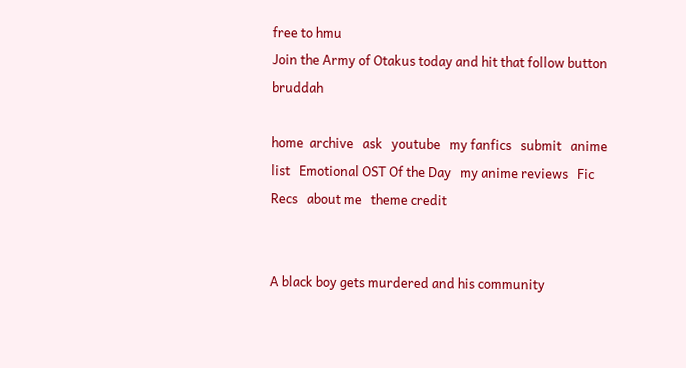free to hmu
Join the Army of Otakus today and hit that follow button bruddah

home  archive   ask   youtube   my fanfics   submit   anime list   Emotional OST Of the Day   my anime reviews   Fic Recs   about me   theme credit


A black boy gets murdered and his community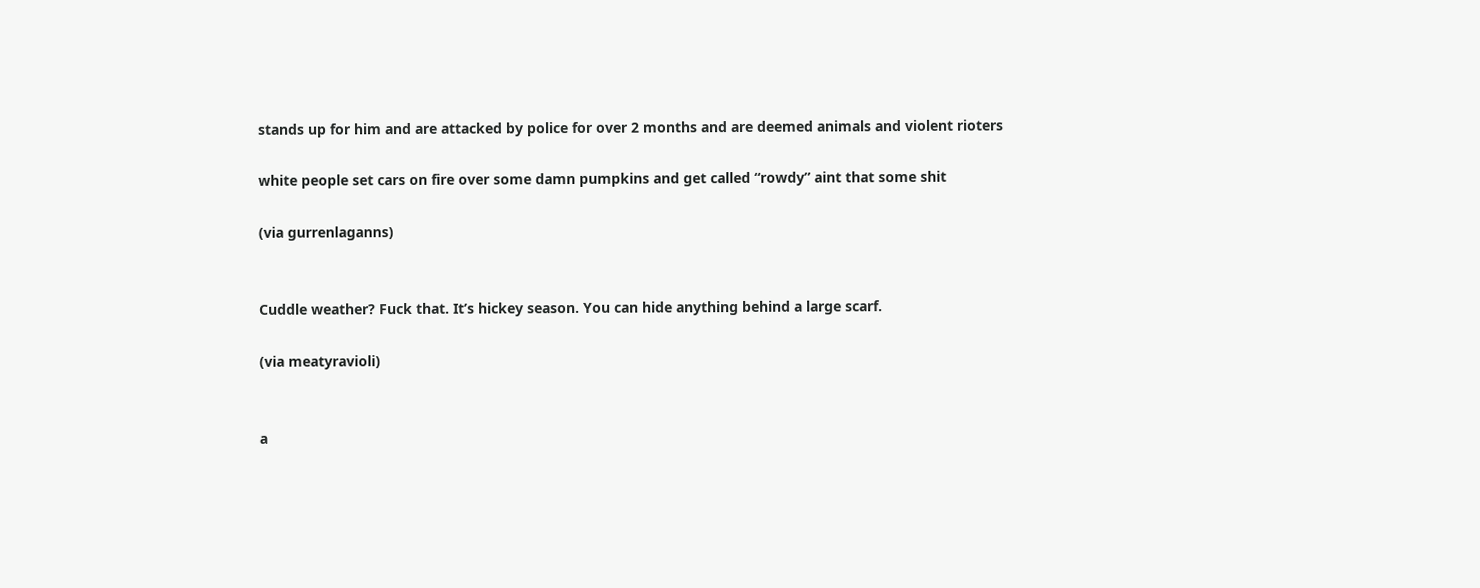stands up for him and are attacked by police for over 2 months and are deemed animals and violent rioters

white people set cars on fire over some damn pumpkins and get called “rowdy” aint that some shit

(via gurrenlaganns)


Cuddle weather? Fuck that. It’s hickey season. You can hide anything behind a large scarf.

(via meatyravioli)


a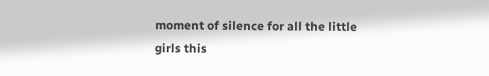moment of silence for all the little girls this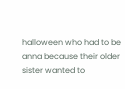halloween who had to be anna because their older sister wanted to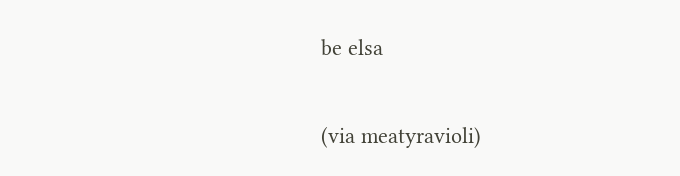be elsa

(via meatyravioli)